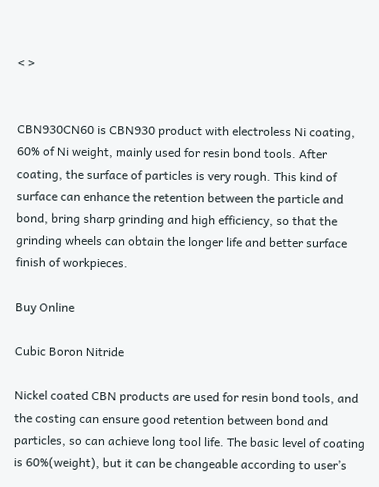< >


CBN930CN60 is CBN930 product with electroless Ni coating, 60% of Ni weight, mainly used for resin bond tools. After coating, the surface of particles is very rough. This kind of surface can enhance the retention between the particle and bond, bring sharp grinding and high efficiency, so that the grinding wheels can obtain the longer life and better surface finish of workpieces.

Buy Online

Cubic Boron Nitride

Nickel coated CBN products are used for resin bond tools, and the costing can ensure good retention between bond and particles, so can achieve long tool life. The basic level of coating is 60%(weight), but it can be changeable according to user’s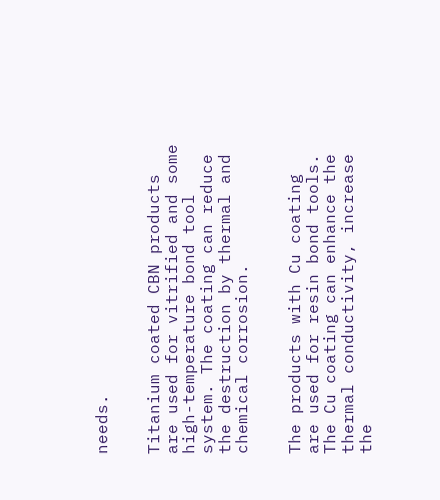needs.


Titanium coated CBN products are used for vitrified and some high-temperature bond tool system. The coating can reduce the destruction by thermal and chemical corrosion.


The products with Cu coating are used for resin bond tools. The Cu coating can enhance the thermal conductivity, increase the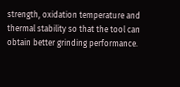strength, oxidation temperature and thermal stability so that the tool can obtain better grinding performance.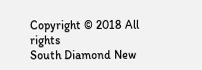Copyright © 2018 All rights
South Diamond New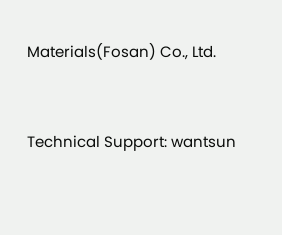Materials(Fosan) Co., Ltd.


Technical Support: wantsun